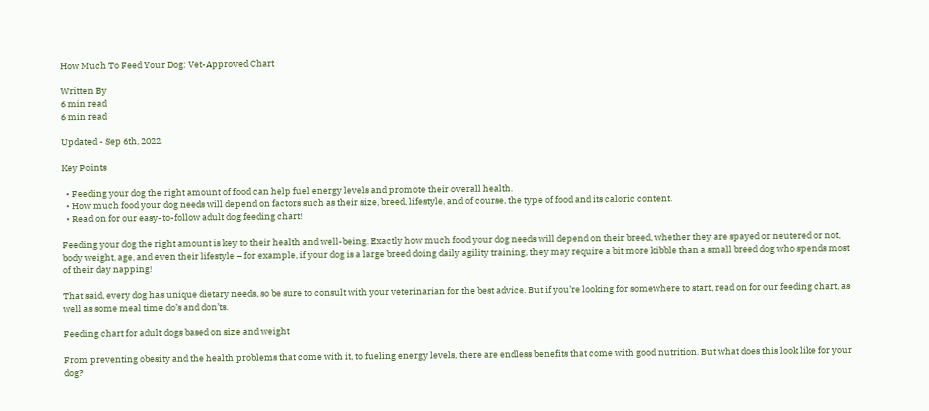How Much To Feed Your Dog: Vet-Approved Chart

Written By
6 min read
6 min read

Updated - Sep 6th, 2022

Key Points

  • Feeding your dog the right amount of food can help fuel energy levels and promote their overall health.
  • How much food your dog needs will depend on factors such as their size, breed, lifestyle, and of course, the type of food and its caloric content.
  • Read on for our easy-to-follow adult dog feeding chart!

Feeding your dog the right amount is key to their health and well-being. Exactly how much food your dog needs will depend on their breed, whether they are spayed or neutered or not, body weight, age, and even their lifestyle – for example, if your dog is a large breed doing daily agility training, they may require a bit more kibble than a small breed dog who spends most of their day napping!

That said, every dog has unique dietary needs, so be sure to consult with your veterinarian for the best advice. But if you’re looking for somewhere to start, read on for our feeding chart, as well as some meal time do’s and don’ts.

Feeding chart for adult dogs based on size and weight

From preventing obesity and the health problems that come with it, to fueling energy levels, there are endless benefits that come with good nutrition. But what does this look like for your dog?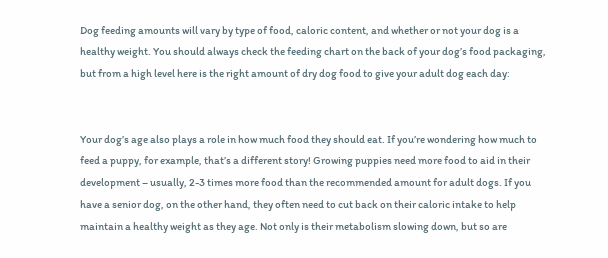Dog feeding amounts will vary by type of food, caloric content, and whether or not your dog is a healthy weight. You should always check the feeding chart on the back of your dog’s food packaging, but from a high level here is the right amount of dry dog food to give your adult dog each day:


Your dog’s age also plays a role in how much food they should eat. If you’re wondering how much to feed a puppy, for example, that’s a different story! Growing puppies need more food to aid in their development – usually, 2-3 times more food than the recommended amount for adult dogs. If you have a senior dog, on the other hand, they often need to cut back on their caloric intake to help maintain a healthy weight as they age. Not only is their metabolism slowing down, but so are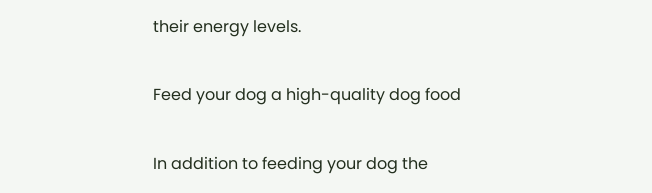their energy levels.

Feed your dog a high-quality dog food

In addition to feeding your dog the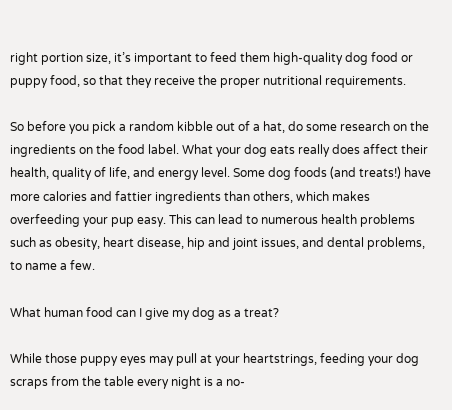right portion size, it’s important to feed them high-quality dog food or puppy food, so that they receive the proper nutritional requirements.

So before you pick a random kibble out of a hat, do some research on the ingredients on the food label. What your dog eats really does affect their health, quality of life, and energy level. Some dog foods (and treats!) have more calories and fattier ingredients than others, which makes overfeeding your pup easy. This can lead to numerous health problems such as obesity, heart disease, hip and joint issues, and dental problems, to name a few.

What human food can I give my dog as a treat?

While those puppy eyes may pull at your heartstrings, feeding your dog scraps from the table every night is a no-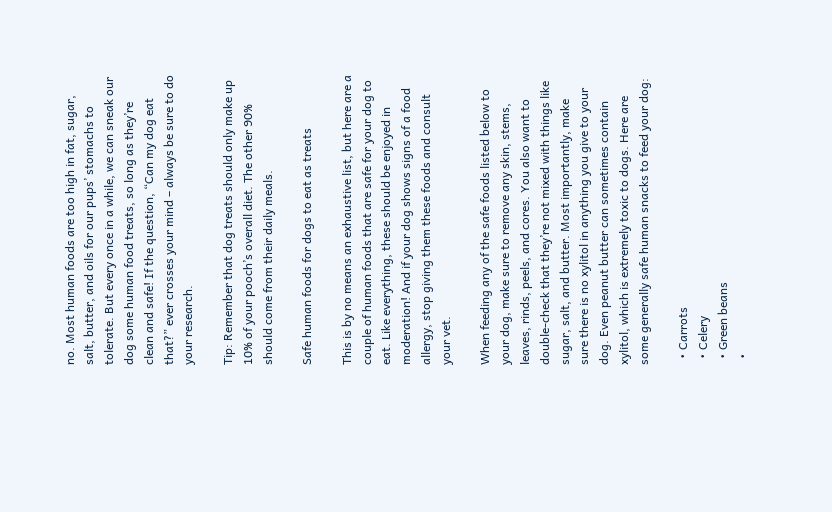no. Most human foods are too high in fat, sugar, salt, butter, and oils for our pups’ stomachs to tolerate. But every once in a while, we can sneak our dog some human food treats, so long as they’re clean and safe! If the question, “Can my dog eat that?” ever crosses your mind – always be sure to do your research.

Tip: Remember that dog treats should only make up 10% of your pooch’s overall diet. The other 90% should come from their daily meals.

Safe human foods for dogs to eat as treats

This is by no means an exhaustive list, but here are a couple of human foods that are safe for your dog to eat. Like everything, these should be enjoyed in moderation! And if your dog shows signs of a food allergy, stop giving them these foods and consult your vet.

When feeding any of the safe foods listed below to your dog, make sure to remove any skin, stems, leaves, rinds, peels, and cores. You also want to double-check that they’re not mixed with things like sugar, salt, and butter. Most importantly, make sure there is no xylitol in anything you give to your dog. Even peanut butter can sometimes contain xylitol, which is extremely toxic to dogs. Here are some generally safe human snacks to feed your dog:

  • Carrots
  • Celery
  • Green beans
  •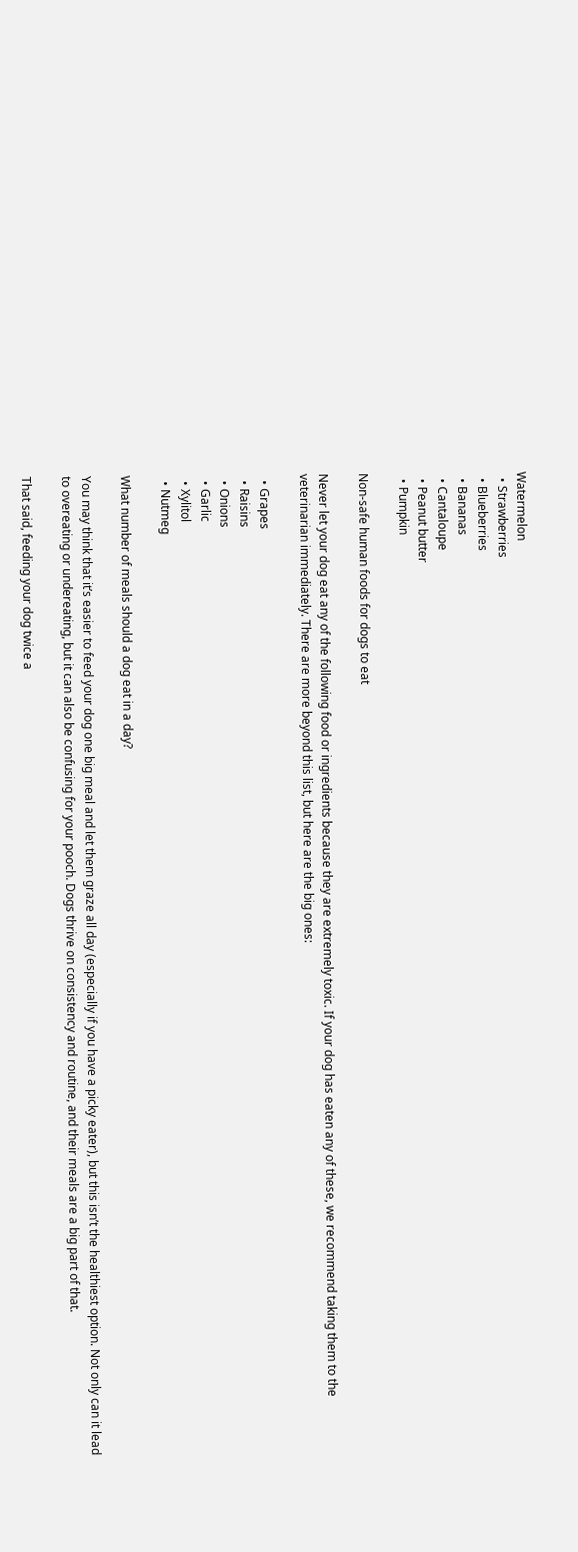Watermelon
  • Strawberries
  • Blueberries
  • Bananas
  • Cantaloupe
  • Peanut butter
  • Pumpkin

Non-safe human foods for dogs to eat

Never let your dog eat any of the following food or ingredients because they are extremely toxic. If your dog has eaten any of these, we recommend taking them to the veterinarian immediately. There are more beyond this list, but here are the big ones:

  • Grapes
  • Raisins
  • Onions
  • Garlic
  • Xylitol
  • Nutmeg

What number of meals should a dog eat in a day?

You may think that it’s easier to feed your dog one big meal and let them graze all day (especially if you have a picky eater), but this isn’t the healthiest option. Not only can it lead to overeating or undereating, but it can also be confusing for your pooch. Dogs thrive on consistency and routine, and their meals are a big part of that.

That said, feeding your dog twice a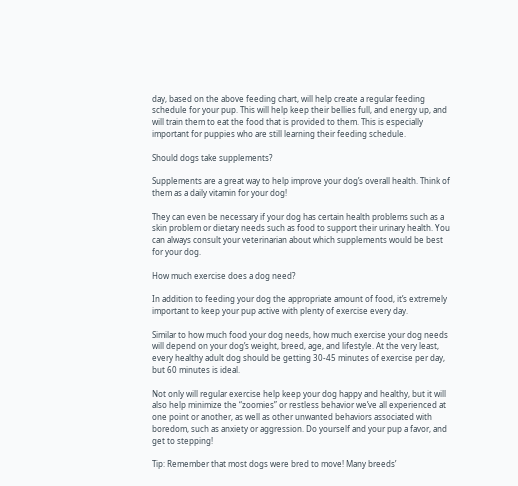day, based on the above feeding chart, will help create a regular feeding schedule for your pup. This will help keep their bellies full, and energy up, and will train them to eat the food that is provided to them. This is especially important for puppies who are still learning their feeding schedule.

Should dogs take supplements?

Supplements are a great way to help improve your dog’s overall health. Think of them as a daily vitamin for your dog!

They can even be necessary if your dog has certain health problems such as a skin problem or dietary needs such as food to support their urinary health. You can always consult your veterinarian about which supplements would be best for your dog.

How much exercise does a dog need?

In addition to feeding your dog the appropriate amount of food, it’s extremely important to keep your pup active with plenty of exercise every day.

Similar to how much food your dog needs, how much exercise your dog needs will depend on your dog’s weight, breed, age, and lifestyle. At the very least, every healthy adult dog should be getting 30-45 minutes of exercise per day, but 60 minutes is ideal.

Not only will regular exercise help keep your dog happy and healthy, but it will also help minimize the “zoomies” or restless behavior we’ve all experienced at one point or another, as well as other unwanted behaviors associated with boredom, such as anxiety or aggression. Do yourself and your pup a favor, and get to stepping!

Tip: Remember that most dogs were bred to move! Many breeds’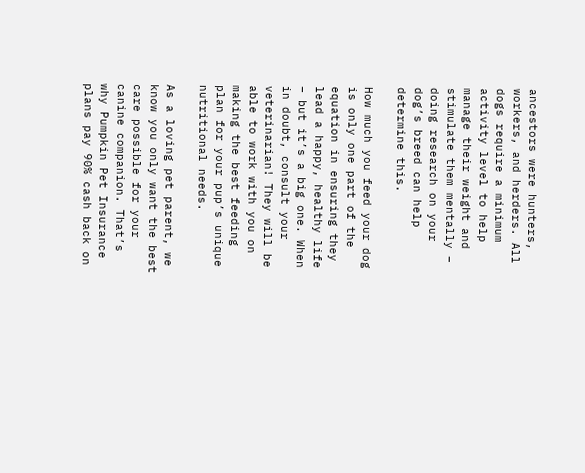ancestors were hunters, workers, and herders. All dogs require a minimum activity level to help manage their weight and stimulate them mentally – doing research on your dog’s breed can help determine this.

How much you feed your dog is only one part of the equation in ensuring they lead a happy, healthy life – but it’s a big one. When in doubt, consult your veterinarian! They will be able to work with you on making the best feeding plan for your pup’s unique nutritional needs.

As a loving pet parent, we know you only want the best care possible for your canine companion. That’s why Pumpkin Pet Insurance plans pay 90% cash back on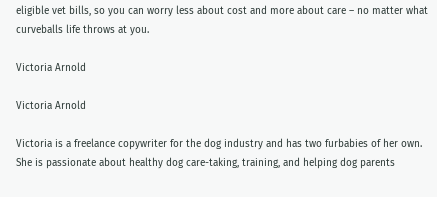eligible vet bills, so you can worry less about cost and more about care – no matter what curveballs life throws at you.

Victoria Arnold

Victoria Arnold

Victoria is a freelance copywriter for the dog industry and has two furbabies of her own. She is passionate about healthy dog care-taking, training, and helping dog parents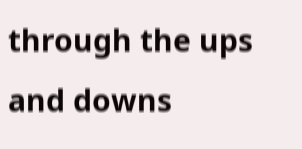through the ups and downs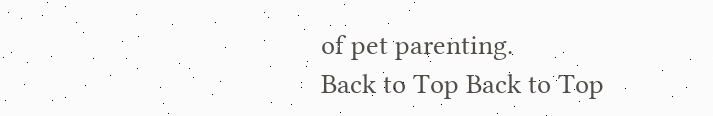of pet parenting.
Back to Top Back to Top